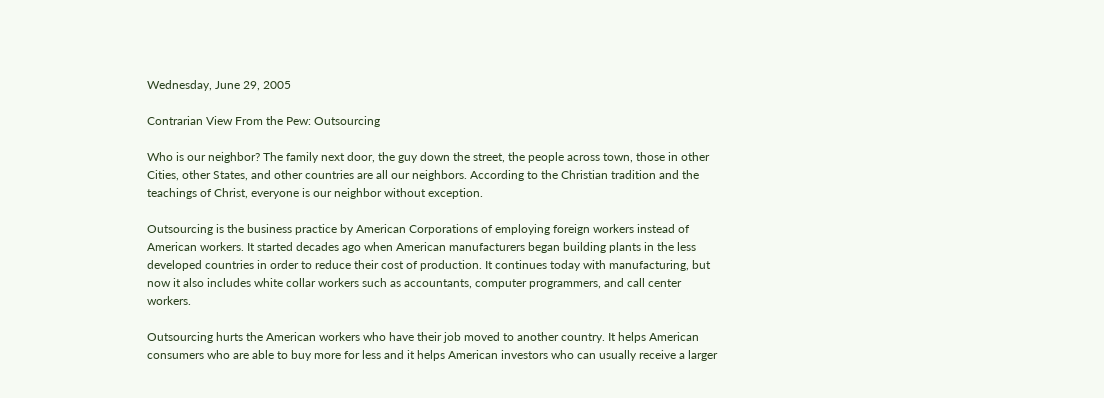Wednesday, June 29, 2005

Contrarian View From the Pew: Outsourcing

Who is our neighbor? The family next door, the guy down the street, the people across town, those in other Cities, other States, and other countries are all our neighbors. According to the Christian tradition and the teachings of Christ, everyone is our neighbor without exception.

Outsourcing is the business practice by American Corporations of employing foreign workers instead of American workers. It started decades ago when American manufacturers began building plants in the less developed countries in order to reduce their cost of production. It continues today with manufacturing, but now it also includes white collar workers such as accountants, computer programmers, and call center workers.

Outsourcing hurts the American workers who have their job moved to another country. It helps American consumers who are able to buy more for less and it helps American investors who can usually receive a larger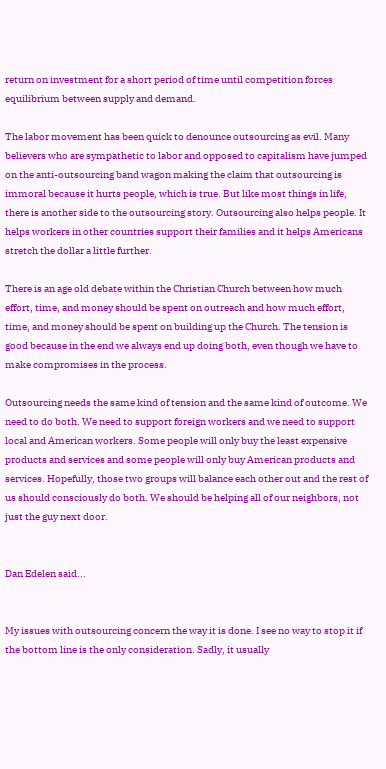return on investment for a short period of time until competition forces equilibrium between supply and demand.

The labor movement has been quick to denounce outsourcing as evil. Many believers who are sympathetic to labor and opposed to capitalism have jumped on the anti-outsourcing band wagon making the claim that outsourcing is immoral because it hurts people, which is true. But like most things in life, there is another side to the outsourcing story. Outsourcing also helps people. It helps workers in other countries support their families and it helps Americans stretch the dollar a little further.

There is an age old debate within the Christian Church between how much effort, time, and money should be spent on outreach and how much effort, time, and money should be spent on building up the Church. The tension is good because in the end we always end up doing both, even though we have to make compromises in the process.

Outsourcing needs the same kind of tension and the same kind of outcome. We need to do both. We need to support foreign workers and we need to support local and American workers. Some people will only buy the least expensive products and services and some people will only buy American products and services. Hopefully, those two groups will balance each other out and the rest of us should consciously do both. We should be helping all of our neighbors, not just the guy next door.


Dan Edelen said...


My issues with outsourcing concern the way it is done. I see no way to stop it if the bottom line is the only consideration. Sadly, it usually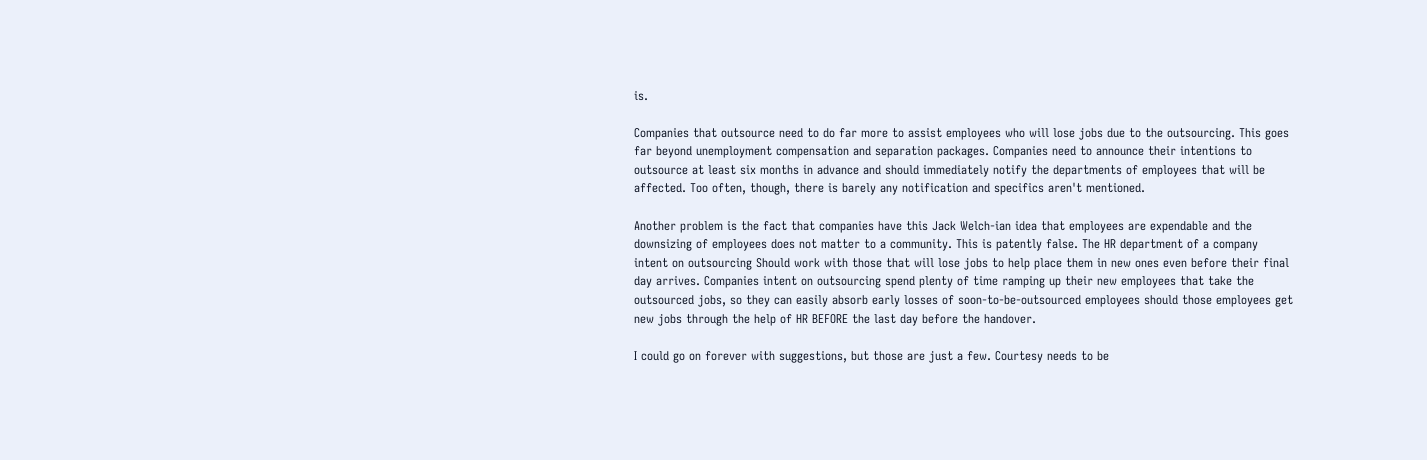is.

Companies that outsource need to do far more to assist employees who will lose jobs due to the outsourcing. This goes far beyond unemployment compensation and separation packages. Companies need to announce their intentions to outsource at least six months in advance and should immediately notify the departments of employees that will be affected. Too often, though, there is barely any notification and specifics aren't mentioned.

Another problem is the fact that companies have this Jack Welch-ian idea that employees are expendable and the downsizing of employees does not matter to a community. This is patently false. The HR department of a company intent on outsourcing Should work with those that will lose jobs to help place them in new ones even before their final day arrives. Companies intent on outsourcing spend plenty of time ramping up their new employees that take the outsourced jobs, so they can easily absorb early losses of soon-to-be-outsourced employees should those employees get new jobs through the help of HR BEFORE the last day before the handover.

I could go on forever with suggestions, but those are just a few. Courtesy needs to be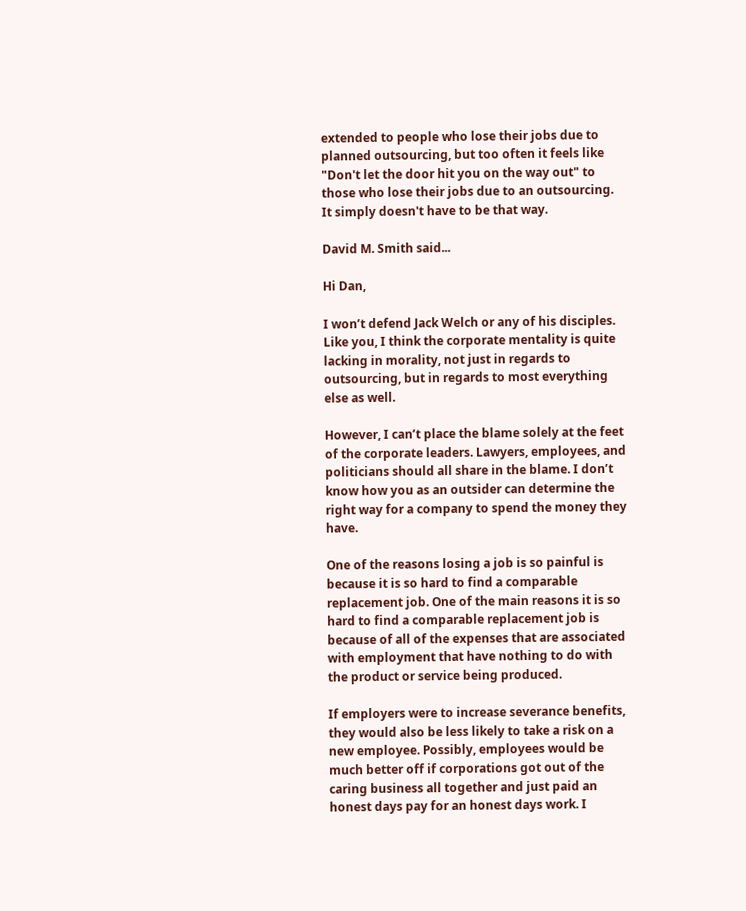extended to people who lose their jobs due to planned outsourcing, but too often it feels like "Don't let the door hit you on the way out" to those who lose their jobs due to an outsourcing. It simply doesn't have to be that way.

David M. Smith said...

Hi Dan,

I won’t defend Jack Welch or any of his disciples. Like you, I think the corporate mentality is quite lacking in morality, not just in regards to outsourcing, but in regards to most everything else as well.

However, I can’t place the blame solely at the feet of the corporate leaders. Lawyers, employees, and politicians should all share in the blame. I don’t know how you as an outsider can determine the right way for a company to spend the money they have.

One of the reasons losing a job is so painful is because it is so hard to find a comparable replacement job. One of the main reasons it is so hard to find a comparable replacement job is because of all of the expenses that are associated with employment that have nothing to do with the product or service being produced.

If employers were to increase severance benefits, they would also be less likely to take a risk on a new employee. Possibly, employees would be much better off if corporations got out of the caring business all together and just paid an honest days pay for an honest days work. I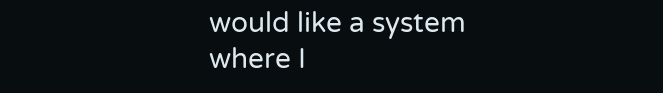would like a system where I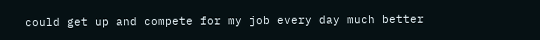could get up and compete for my job every day much better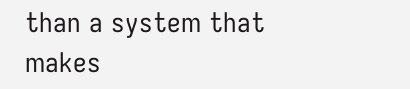than a system that makes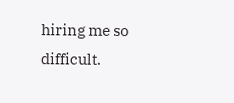hiring me so difficult.